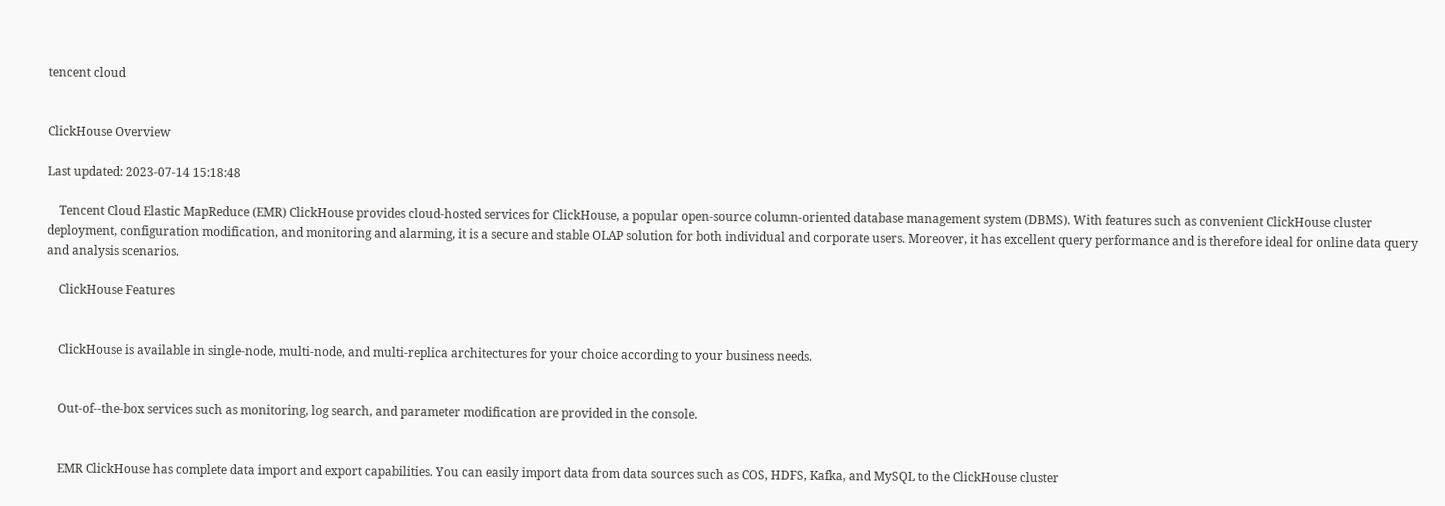tencent cloud


ClickHouse Overview

Last updated: 2023-07-14 15:18:48

    Tencent Cloud Elastic MapReduce (EMR) ClickHouse provides cloud-hosted services for ClickHouse, a popular open-source column-oriented database management system (DBMS). With features such as convenient ClickHouse cluster deployment, configuration modification, and monitoring and alarming, it is a secure and stable OLAP solution for both individual and corporate users. Moreover, it has excellent query performance and is therefore ideal for online data query and analysis scenarios.

    ClickHouse Features


    ClickHouse is available in single-node, multi-node, and multi-replica architectures for your choice according to your business needs.


    Out-of--the-box services such as monitoring, log search, and parameter modification are provided in the console.


    EMR ClickHouse has complete data import and export capabilities. You can easily import data from data sources such as COS, HDFS, Kafka, and MySQL to the ClickHouse cluster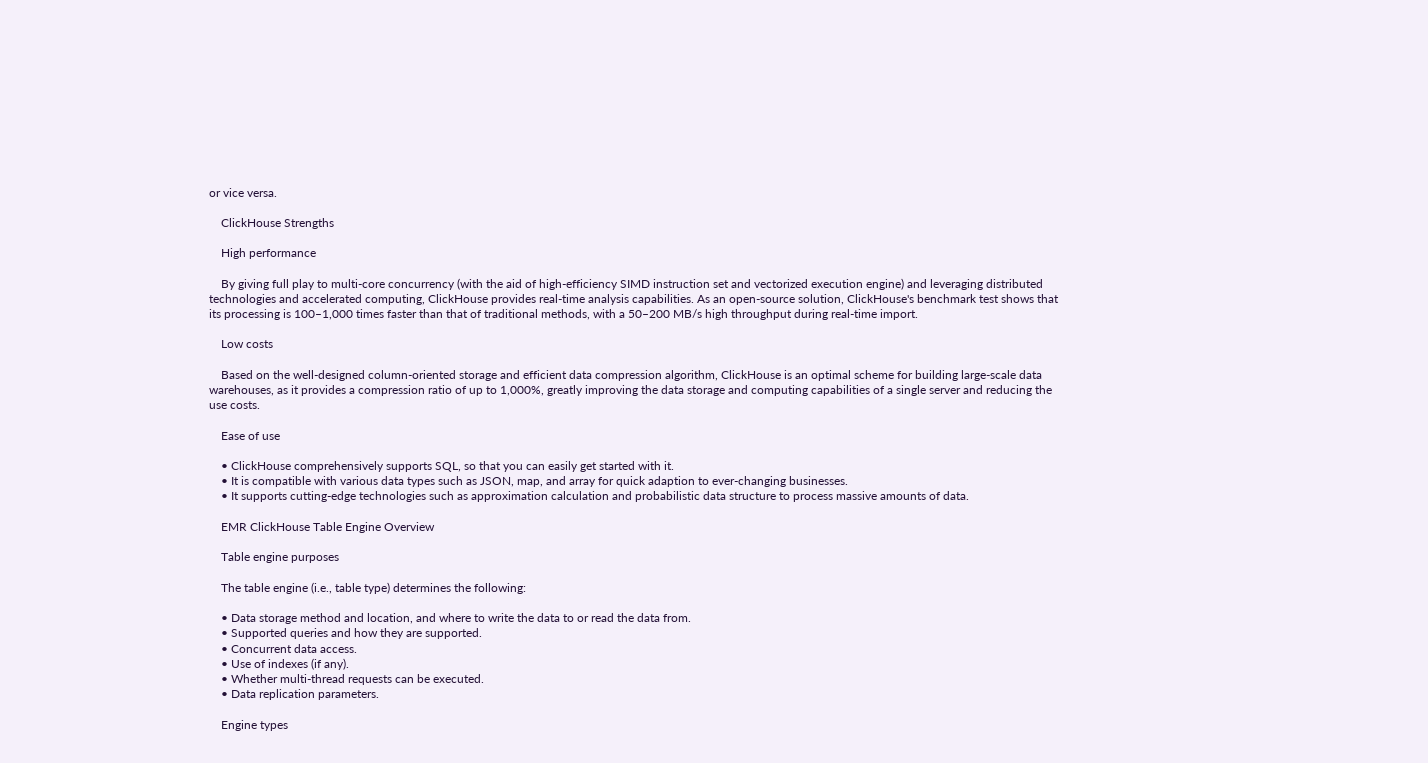or vice versa.

    ClickHouse Strengths

    High performance

    By giving full play to multi-core concurrency (with the aid of high-efficiency SIMD instruction set and vectorized execution engine) and leveraging distributed technologies and accelerated computing, ClickHouse provides real-time analysis capabilities. As an open-source solution, ClickHouse's benchmark test shows that its processing is 100–1,000 times faster than that of traditional methods, with a 50–200 MB/s high throughput during real-time import.

    Low costs

    Based on the well-designed column-oriented storage and efficient data compression algorithm, ClickHouse is an optimal scheme for building large-scale data warehouses, as it provides a compression ratio of up to 1,000%, greatly improving the data storage and computing capabilities of a single server and reducing the use costs.

    Ease of use

    • ClickHouse comprehensively supports SQL, so that you can easily get started with it.
    • It is compatible with various data types such as JSON, map, and array for quick adaption to ever-changing businesses.
    • It supports cutting-edge technologies such as approximation calculation and probabilistic data structure to process massive amounts of data.

    EMR ClickHouse Table Engine Overview

    Table engine purposes

    The table engine (i.e., table type) determines the following:

    • Data storage method and location, and where to write the data to or read the data from.
    • Supported queries and how they are supported.
    • Concurrent data access.
    • Use of indexes (if any).
    • Whether multi-thread requests can be executed.
    • Data replication parameters.

    Engine types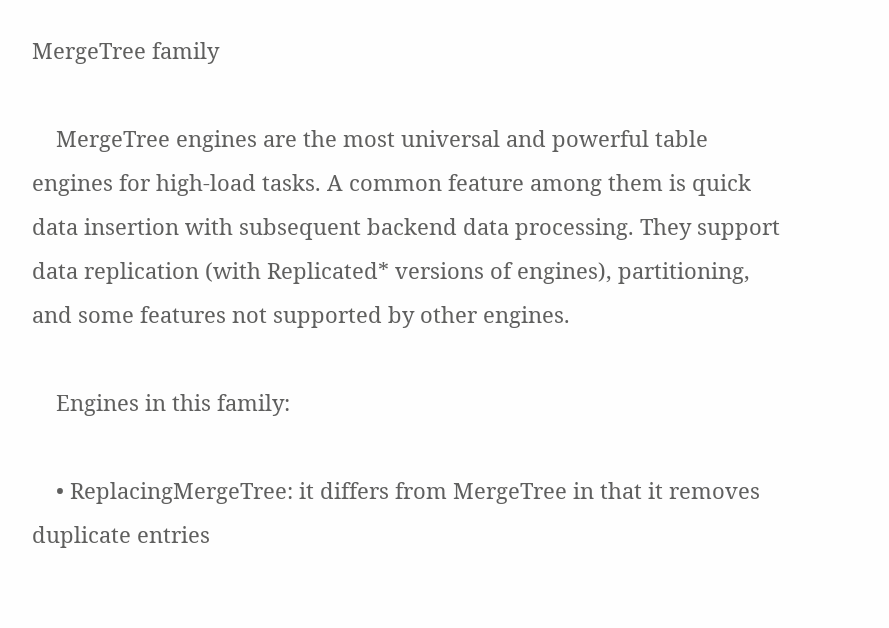MergeTree family

    MergeTree engines are the most universal and powerful table engines for high-load tasks. A common feature among them is quick data insertion with subsequent backend data processing. They support data replication (with Replicated* versions of engines), partitioning, and some features not supported by other engines.

    Engines in this family:

    • ReplacingMergeTree: it differs from MergeTree in that it removes duplicate entries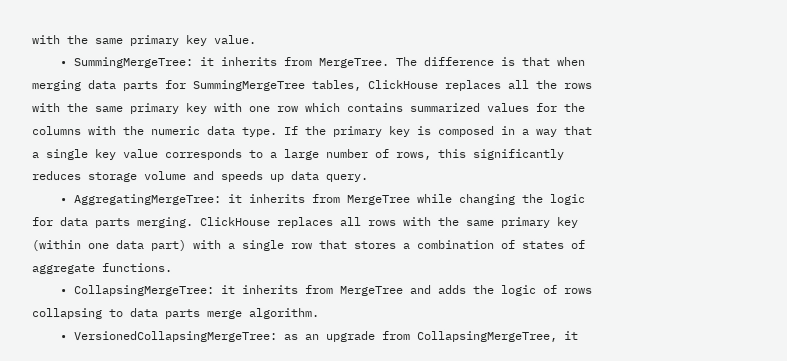with the same primary key value.
    • SummingMergeTree: it inherits from MergeTree. The difference is that when merging data parts for SummingMergeTree tables, ClickHouse replaces all the rows with the same primary key with one row which contains summarized values for the columns with the numeric data type. If the primary key is composed in a way that a single key value corresponds to a large number of rows, this significantly reduces storage volume and speeds up data query.
    • AggregatingMergeTree: it inherits from MergeTree while changing the logic for data parts merging. ClickHouse replaces all rows with the same primary key (within one data part) with a single row that stores a combination of states of aggregate functions.
    • CollapsingMergeTree: it inherits from MergeTree and adds the logic of rows collapsing to data parts merge algorithm.
    • VersionedCollapsingMergeTree: as an upgrade from CollapsingMergeTree, it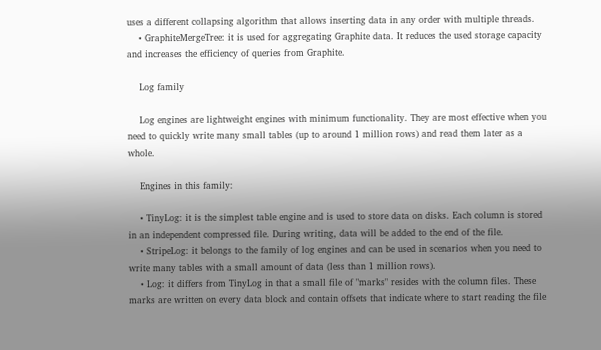uses a different collapsing algorithm that allows inserting data in any order with multiple threads.
    • GraphiteMergeTree: it is used for aggregating Graphite data. It reduces the used storage capacity and increases the efficiency of queries from Graphite.

    Log family

    Log engines are lightweight engines with minimum functionality. They are most effective when you need to quickly write many small tables (up to around 1 million rows) and read them later as a whole.

    Engines in this family:

    • TinyLog: it is the simplest table engine and is used to store data on disks. Each column is stored in an independent compressed file. During writing, data will be added to the end of the file.
    • StripeLog: it belongs to the family of log engines and can be used in scenarios when you need to write many tables with a small amount of data (less than 1 million rows).
    • Log: it differs from TinyLog in that a small file of "marks" resides with the column files. These marks are written on every data block and contain offsets that indicate where to start reading the file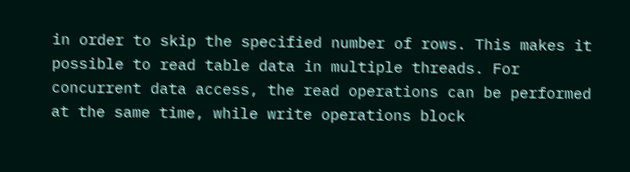in order to skip the specified number of rows. This makes it possible to read table data in multiple threads. For concurrent data access, the read operations can be performed at the same time, while write operations block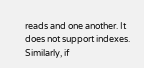reads and one another. It does not support indexes. Similarly, if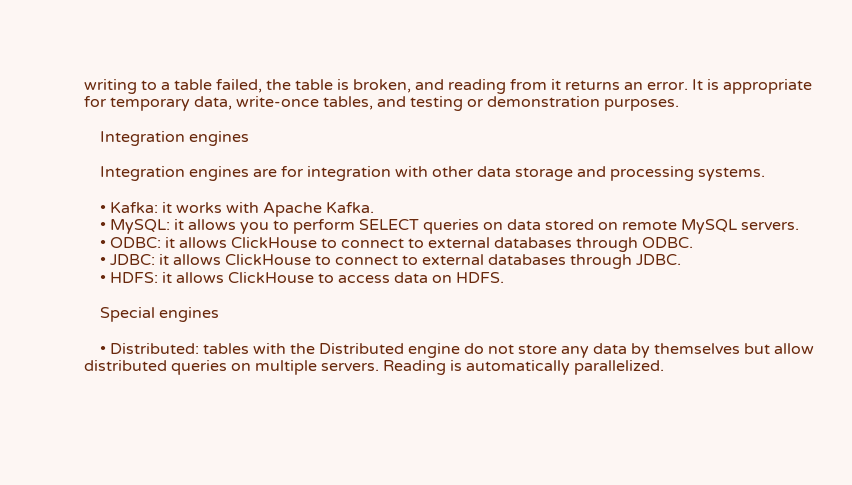writing to a table failed, the table is broken, and reading from it returns an error. It is appropriate for temporary data, write-once tables, and testing or demonstration purposes.

    Integration engines

    Integration engines are for integration with other data storage and processing systems.

    • Kafka: it works with Apache Kafka.
    • MySQL: it allows you to perform SELECT queries on data stored on remote MySQL servers.
    • ODBC: it allows ClickHouse to connect to external databases through ODBC.
    • JDBC: it allows ClickHouse to connect to external databases through JDBC.
    • HDFS: it allows ClickHouse to access data on HDFS.

    Special engines

    • Distributed: tables with the Distributed engine do not store any data by themselves but allow distributed queries on multiple servers. Reading is automatically parallelized.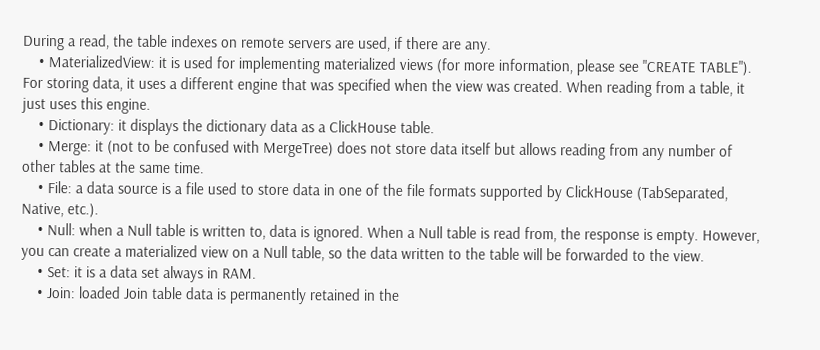During a read, the table indexes on remote servers are used, if there are any.
    • MaterializedView: it is used for implementing materialized views (for more information, please see "CREATE TABLE"). For storing data, it uses a different engine that was specified when the view was created. When reading from a table, it just uses this engine.
    • Dictionary: it displays the dictionary data as a ClickHouse table.
    • Merge: it (not to be confused with MergeTree) does not store data itself but allows reading from any number of other tables at the same time.
    • File: a data source is a file used to store data in one of the file formats supported by ClickHouse (TabSeparated, Native, etc.).
    • Null: when a Null table is written to, data is ignored. When a Null table is read from, the response is empty. However, you can create a materialized view on a Null table, so the data written to the table will be forwarded to the view.
    • Set: it is a data set always in RAM.
    • Join: loaded Join table data is permanently retained in the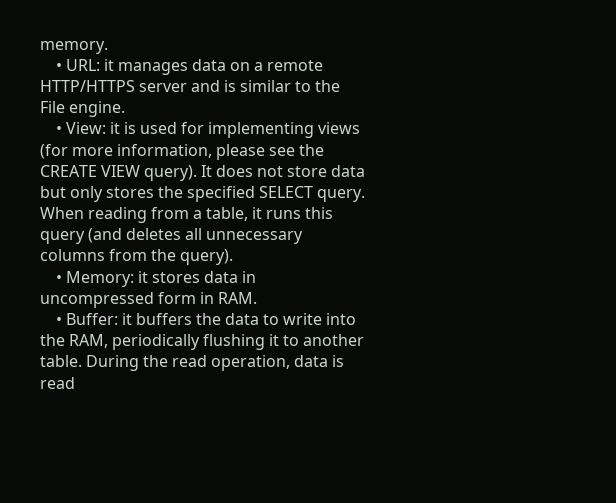memory.
    • URL: it manages data on a remote HTTP/HTTPS server and is similar to the File engine.
    • View: it is used for implementing views (for more information, please see the CREATE VIEW query). It does not store data but only stores the specified SELECT query. When reading from a table, it runs this query (and deletes all unnecessary columns from the query).
    • Memory: it stores data in uncompressed form in RAM.
    • Buffer: it buffers the data to write into the RAM, periodically flushing it to another table. During the read operation, data is read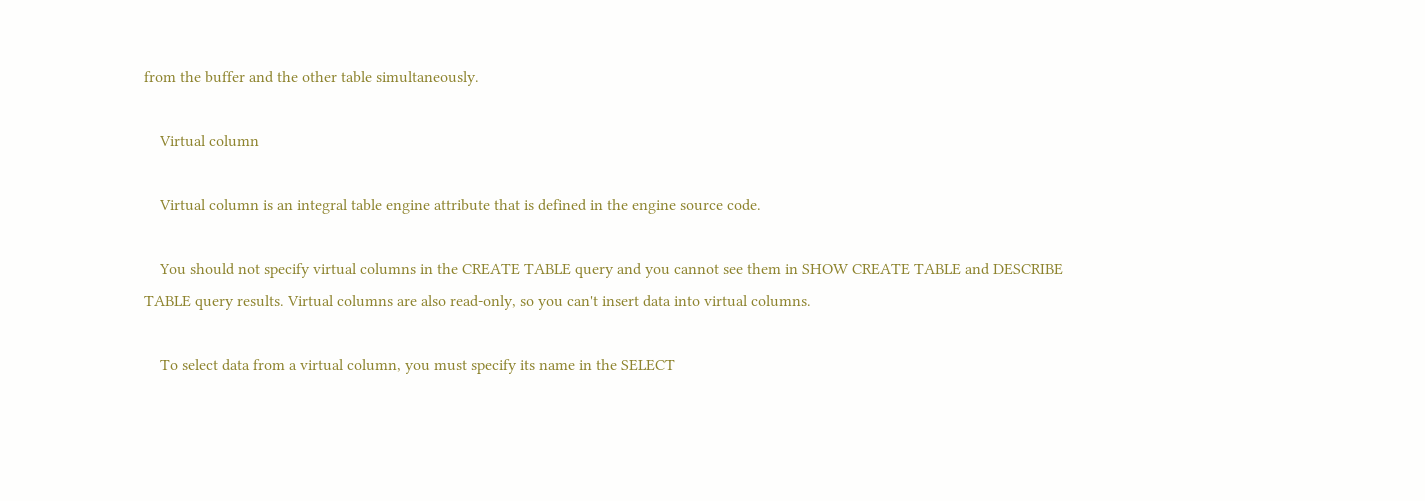from the buffer and the other table simultaneously.

    Virtual column

    Virtual column is an integral table engine attribute that is defined in the engine source code.

    You should not specify virtual columns in the CREATE TABLE query and you cannot see them in SHOW CREATE TABLE and DESCRIBE TABLE query results. Virtual columns are also read-only, so you can't insert data into virtual columns.

    To select data from a virtual column, you must specify its name in the SELECT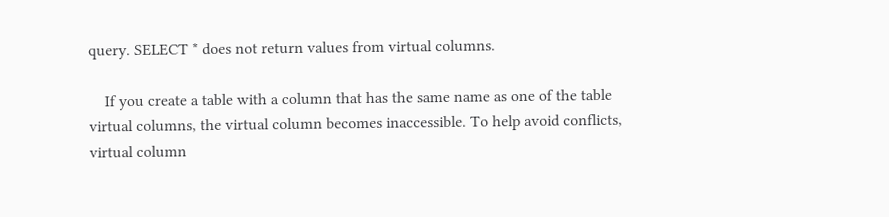query. SELECT * does not return values from virtual columns.

    If you create a table with a column that has the same name as one of the table virtual columns, the virtual column becomes inaccessible. To help avoid conflicts, virtual column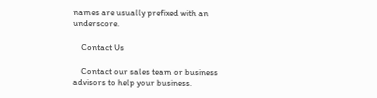names are usually prefixed with an underscore.

    Contact Us

    Contact our sales team or business advisors to help your business.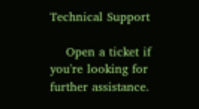Technical Support

    Open a ticket if you're looking for further assistance.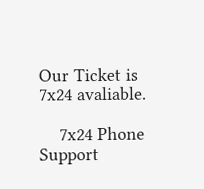Our Ticket is 7x24 avaliable.

    7x24 Phone Support